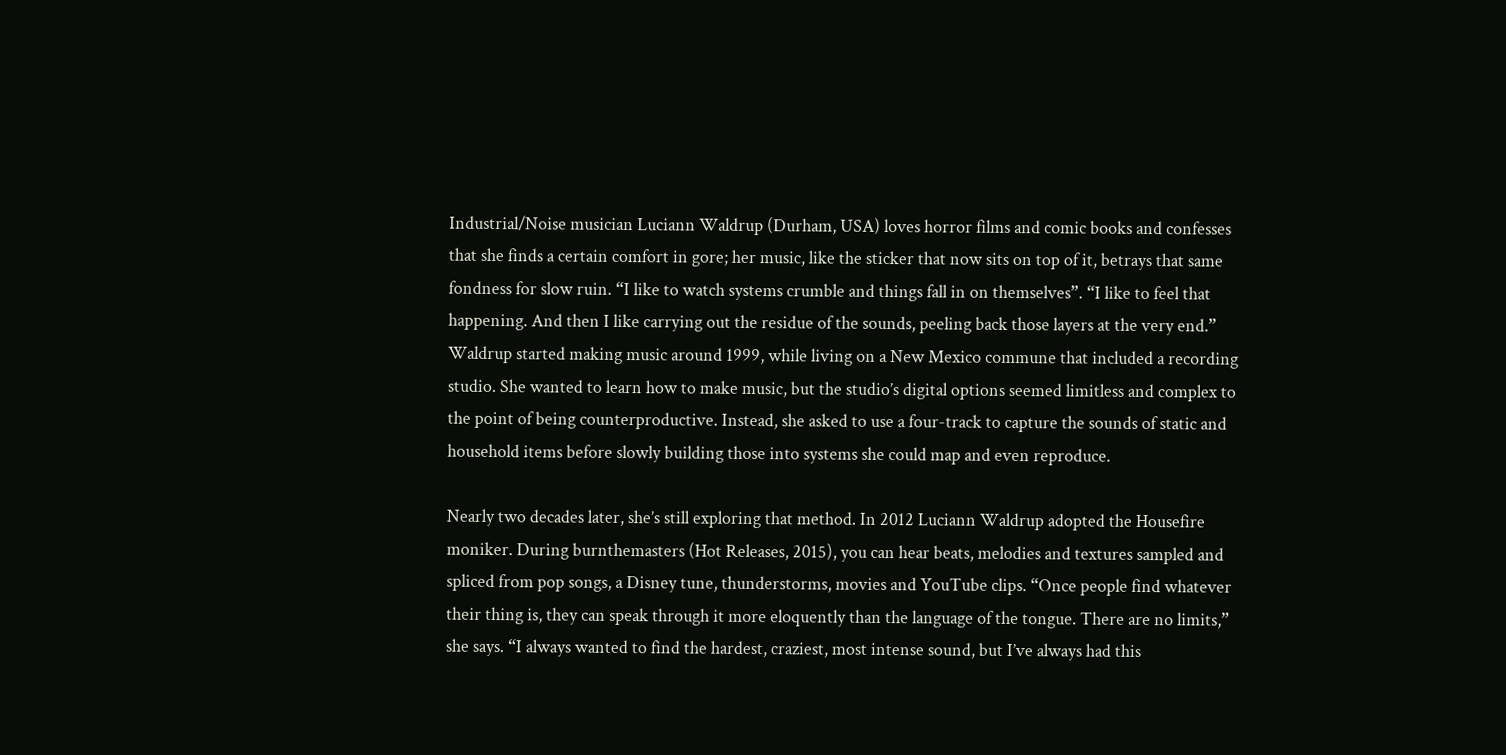Industrial/Noise musician Luciann Waldrup (Durham, USA) loves horror films and comic books and confesses that she finds a certain comfort in gore; her music, like the sticker that now sits on top of it, betrays that same fondness for slow ruin. “I like to watch systems crumble and things fall in on themselves”. “I like to feel that happening. And then I like carrying out the residue of the sounds, peeling back those layers at the very end.”
Waldrup started making music around 1999, while living on a New Mexico commune that included a recording studio. She wanted to learn how to make music, but the studio’s digital options seemed limitless and complex to the point of being counterproductive. Instead, she asked to use a four-track to capture the sounds of static and household items before slowly building those into systems she could map and even reproduce.

Nearly two decades later, she’s still exploring that method. In 2012 Luciann Waldrup adopted the Housefire moniker. During burnthemasters (Hot Releases, 2015), you can hear beats, melodies and textures sampled and spliced from pop songs, a Disney tune, thunderstorms, movies and YouTube clips. “Once people find whatever their thing is, they can speak through it more eloquently than the language of the tongue. There are no limits,” she says. “I always wanted to find the hardest, craziest, most intense sound, but I’ve always had this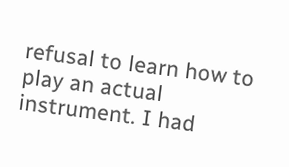refusal to learn how to play an actual instrument. I had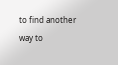to find another way to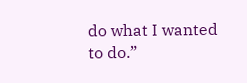do what I wanted to do.”